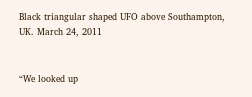Black triangular shaped UFO above Southampton, UK. March 24, 2011


“We looked up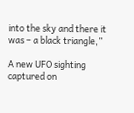into the sky and there it was – a black triangle,”

A new UFO sighting captured on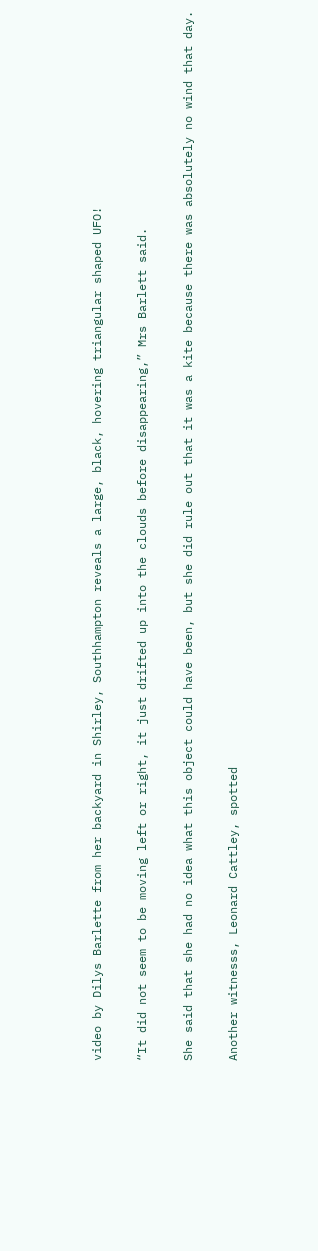video by Dilys Barlette from her backyard in Shirley, Southhampton reveals a large, black, hovering triangular shaped UFO!

“It did not seem to be moving left or right, it just drifted up into the clouds before disappearing,” Mrs Barlett said.

She said that she had no idea what this object could have been, but she did rule out that it was a kite because there was absolutely no wind that day.

Another witnesss, Leonard Cattley, spotted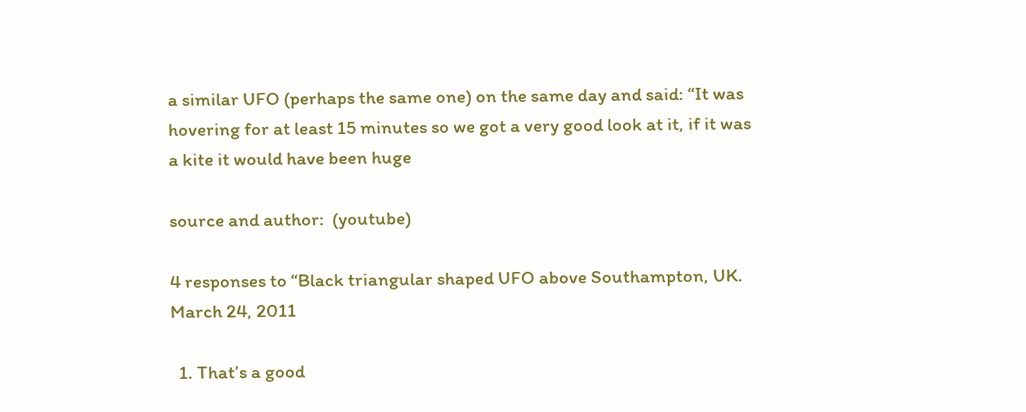a similar UFO (perhaps the same one) on the same day and said: “It was hovering for at least 15 minutes so we got a very good look at it, if it was a kite it would have been huge

source and author:  (youtube)

4 responses to “Black triangular shaped UFO above Southampton, UK. March 24, 2011

  1. That’s a good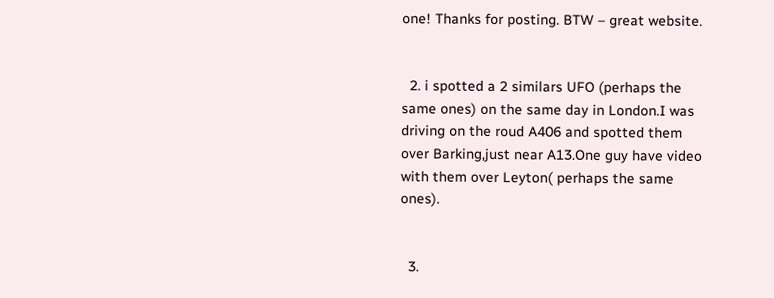one! Thanks for posting. BTW – great website.


  2. i spotted a 2 similars UFO (perhaps the same ones) on the same day in London.I was driving on the roud A406 and spotted them over Barking,just near A13.One guy have video with them over Leyton( perhaps the same ones).


  3.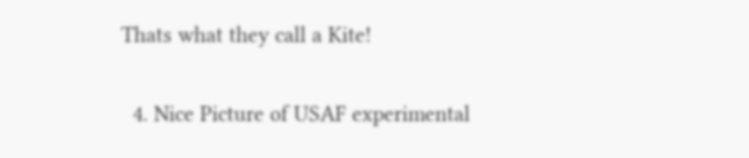Thats what they call a Kite!


  4. Nice Picture of USAF experimental